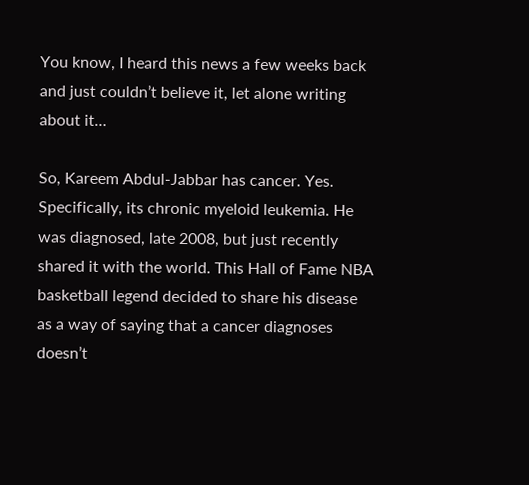You know, I heard this news a few weeks back and just couldn’t believe it, let alone writing about it…

So, Kareem Abdul-Jabbar has cancer. Yes. Specifically, its chronic myeloid leukemia. He was diagnosed, late 2008, but just recently shared it with the world. This Hall of Fame NBA basketball legend decided to share his disease as a way of saying that a cancer diagnoses doesn’t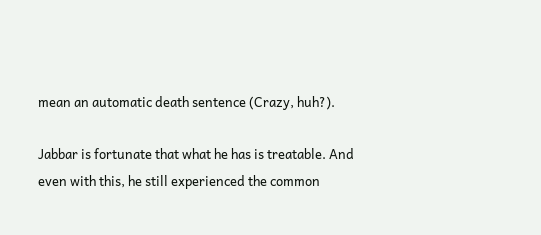mean an automatic death sentence (Crazy, huh?).

Jabbar is fortunate that what he has is treatable. And even with this, he still experienced the common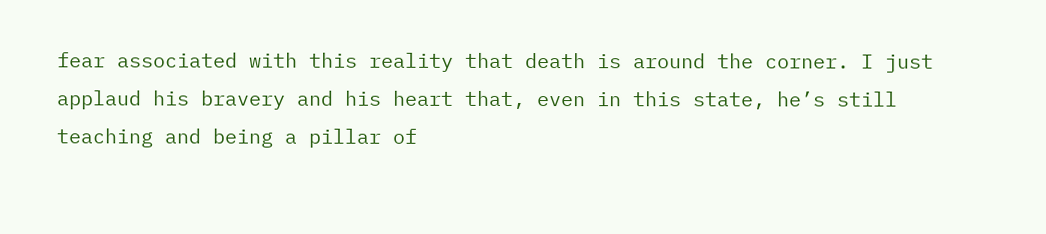fear associated with this reality that death is around the corner. I just applaud his bravery and his heart that, even in this state, he’s still teaching and being a pillar of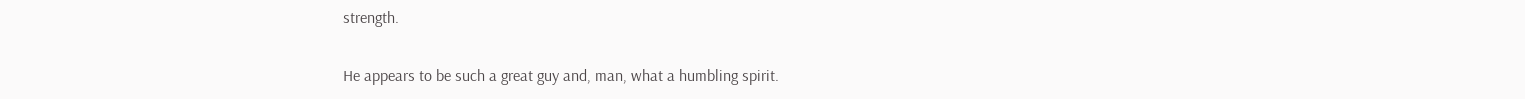strength.

He appears to be such a great guy and, man, what a humbling spirit.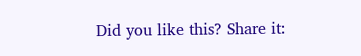Did you like this? Share it: